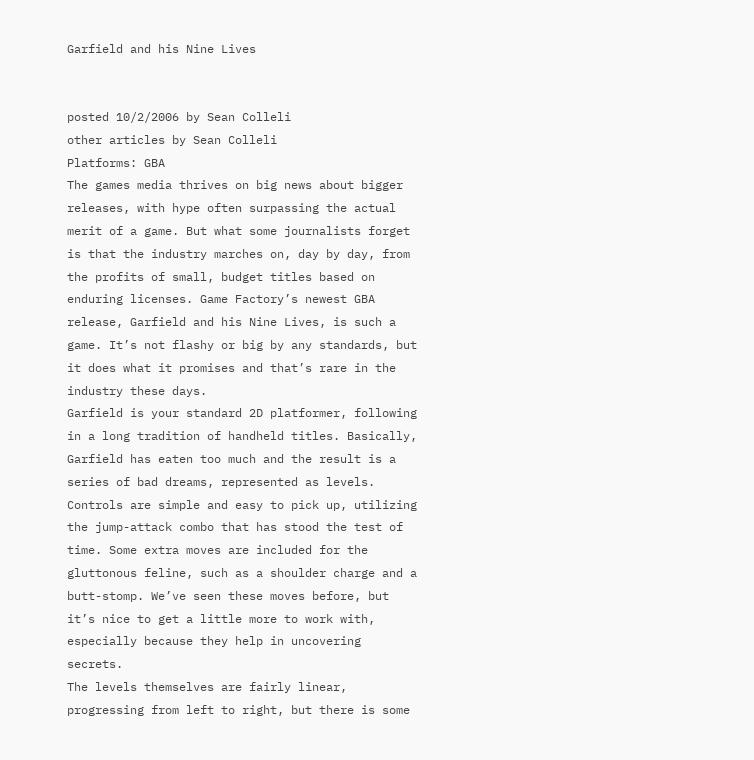Garfield and his Nine Lives


posted 10/2/2006 by Sean Colleli
other articles by Sean Colleli
Platforms: GBA
The games media thrives on big news about bigger releases, with hype often surpassing the actual merit of a game. But what some journalists forget is that the industry marches on, day by day, from the profits of small, budget titles based on enduring licenses. Game Factory’s newest GBA release, Garfield and his Nine Lives, is such a game. It’s not flashy or big by any standards, but it does what it promises and that’s rare in the industry these days.
Garfield is your standard 2D platformer, following in a long tradition of handheld titles. Basically, Garfield has eaten too much and the result is a series of bad dreams, represented as levels. Controls are simple and easy to pick up, utilizing the jump-attack combo that has stood the test of time. Some extra moves are included for the gluttonous feline, such as a shoulder charge and a butt-stomp. We’ve seen these moves before, but it’s nice to get a little more to work with, especially because they help in uncovering secrets.
The levels themselves are fairly linear, progressing from left to right, but there is some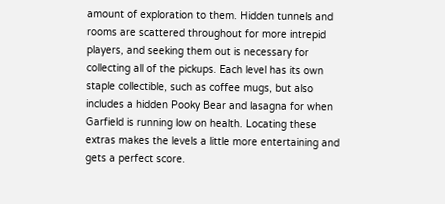amount of exploration to them. Hidden tunnels and rooms are scattered throughout for more intrepid players, and seeking them out is necessary for collecting all of the pickups. Each level has its own staple collectible, such as coffee mugs, but also includes a hidden Pooky Bear and lasagna for when Garfield is running low on health. Locating these extras makes the levels a little more entertaining and gets a perfect score.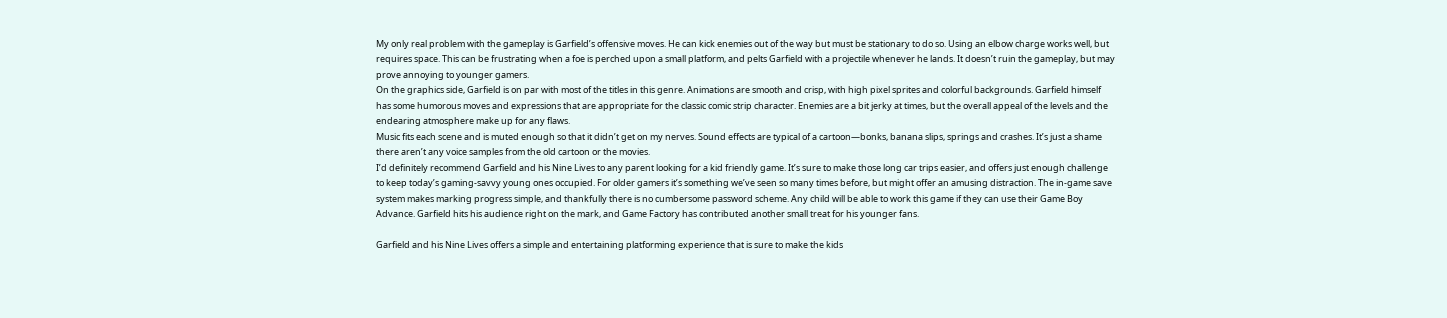My only real problem with the gameplay is Garfield’s offensive moves. He can kick enemies out of the way but must be stationary to do so. Using an elbow charge works well, but requires space. This can be frustrating when a foe is perched upon a small platform, and pelts Garfield with a projectile whenever he lands. It doesn’t ruin the gameplay, but may prove annoying to younger gamers.
On the graphics side, Garfield is on par with most of the titles in this genre. Animations are smooth and crisp, with high pixel sprites and colorful backgrounds. Garfield himself has some humorous moves and expressions that are appropriate for the classic comic strip character. Enemies are a bit jerky at times, but the overall appeal of the levels and the endearing atmosphere make up for any flaws.
Music fits each scene and is muted enough so that it didn’t get on my nerves. Sound effects are typical of a cartoon—bonks, banana slips, springs and crashes. It’s just a shame there aren’t any voice samples from the old cartoon or the movies.
I’d definitely recommend Garfield and his Nine Lives to any parent looking for a kid friendly game. It’s sure to make those long car trips easier, and offers just enough challenge to keep today’s gaming-savvy young ones occupied. For older gamers it’s something we’ve seen so many times before, but might offer an amusing distraction. The in-game save system makes marking progress simple, and thankfully there is no cumbersome password scheme. Any child will be able to work this game if they can use their Game Boy Advance. Garfield hits his audience right on the mark, and Game Factory has contributed another small treat for his younger fans.

Garfield and his Nine Lives offers a simple and entertaining platforming experience that is sure to make the kids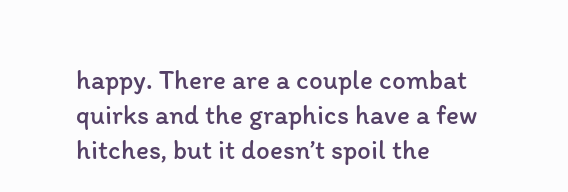happy. There are a couple combat quirks and the graphics have a few hitches, but it doesn’t spoil the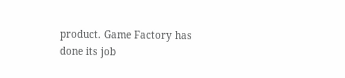product. Game Factory has done its job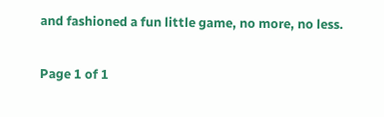and fashioned a fun little game, no more, no less.

Page 1 of 1